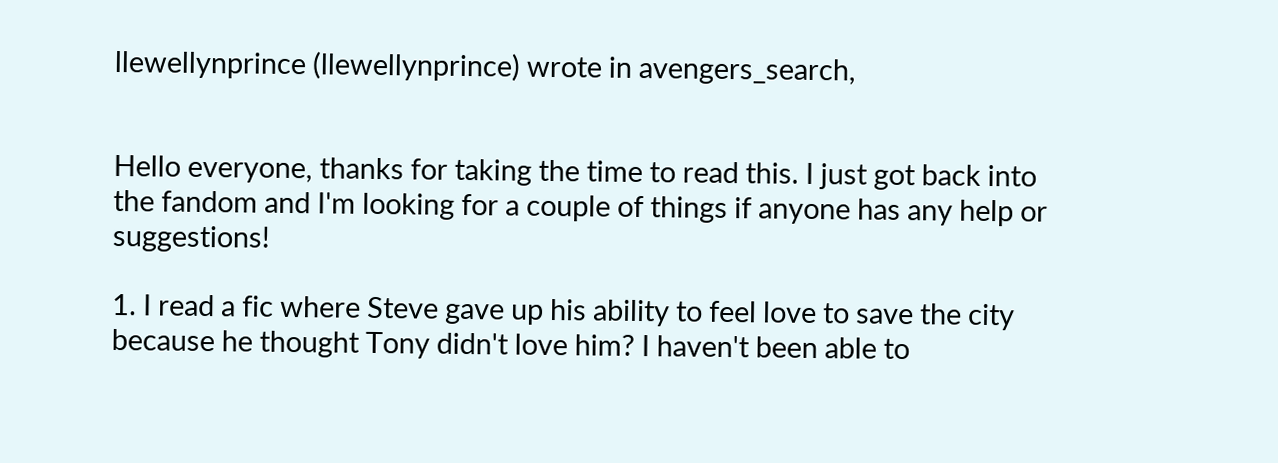llewellynprince (llewellynprince) wrote in avengers_search,


Hello everyone, thanks for taking the time to read this. I just got back into the fandom and I'm looking for a couple of things if anyone has any help or suggestions!

1. I read a fic where Steve gave up his ability to feel love to save the city because he thought Tony didn't love him? I haven't been able to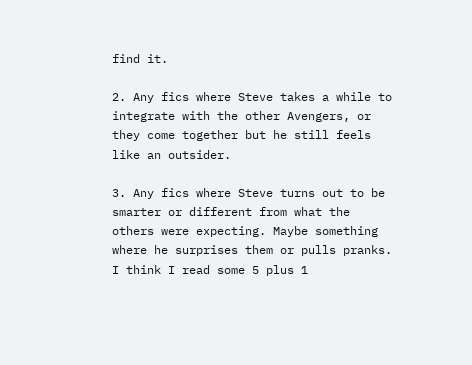find it.

2. Any fics where Steve takes a while to integrate with the other Avengers, or they come together but he still feels like an outsider.

3. Any fics where Steve turns out to be smarter or different from what the others were expecting. Maybe something where he surprises them or pulls pranks. I think I read some 5 plus 1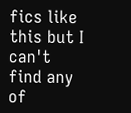fics like this but I can't find any of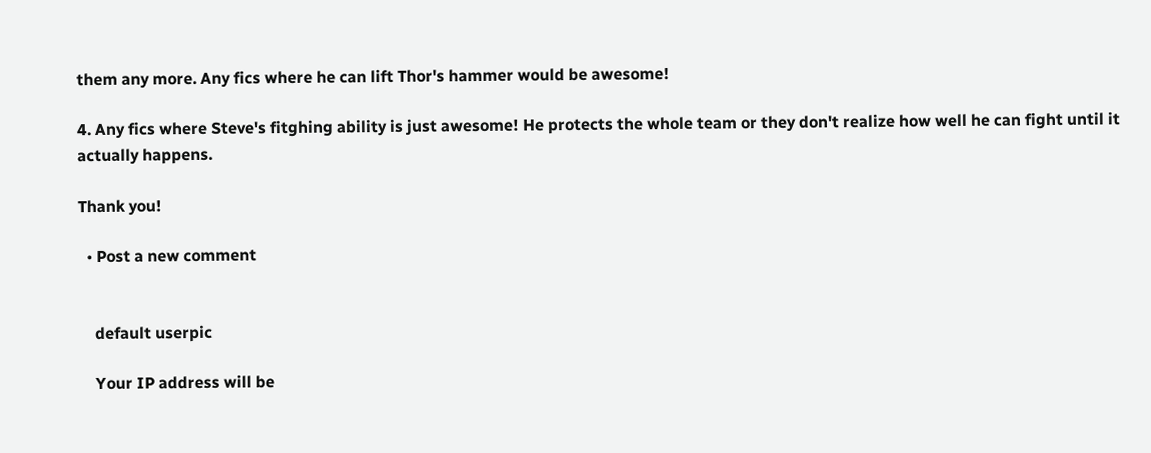them any more. Any fics where he can lift Thor's hammer would be awesome!

4. Any fics where Steve's fitghing ability is just awesome! He protects the whole team or they don't realize how well he can fight until it actually happens.

Thank you!

  • Post a new comment


    default userpic

    Your IP address will be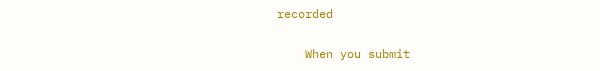recorded

    When you submit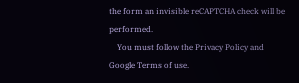the form an invisible reCAPTCHA check will be performed.
    You must follow the Privacy Policy and Google Terms of use.